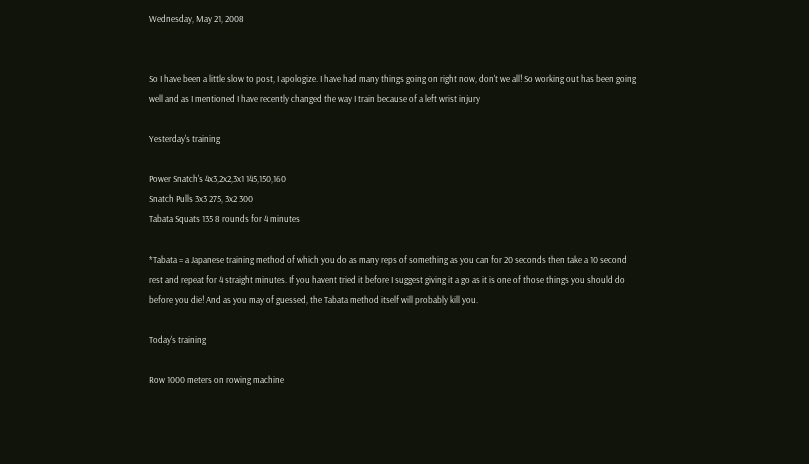Wednesday, May 21, 2008


So I have been a little slow to post, I apologize. I have had many things going on right now, don't we all! So working out has been going well and as I mentioned I have recently changed the way I train because of a left wrist injury

Yesterday's training

Power Snatch's 4x3,2x2,3x1 145,150,160
Snatch Pulls 3x3 275, 3x2 300
Tabata Squats 135 8 rounds for 4 minutes

*Tabata = a Japanese training method of which you do as many reps of something as you can for 20 seconds then take a 10 second rest and repeat for 4 straight minutes. If you havent tried it before I suggest giving it a go as it is one of those things you should do before you die! And as you may of guessed, the Tabata method itself will probably kill you.

Today's training

Row 1000 meters on rowing machine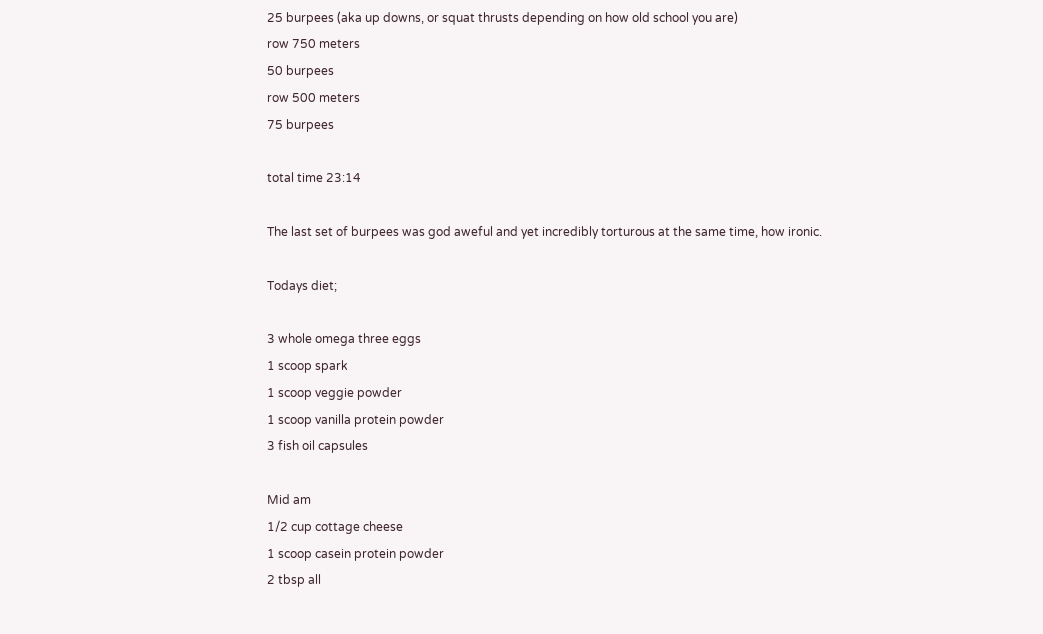25 burpees (aka up downs, or squat thrusts depending on how old school you are)
row 750 meters
50 burpees
row 500 meters
75 burpees

total time 23:14

The last set of burpees was god aweful and yet incredibly torturous at the same time, how ironic.

Todays diet;

3 whole omega three eggs
1 scoop spark
1 scoop veggie powder
1 scoop vanilla protein powder
3 fish oil capsules

Mid am
1/2 cup cottage cheese
1 scoop casein protein powder
2 tbsp all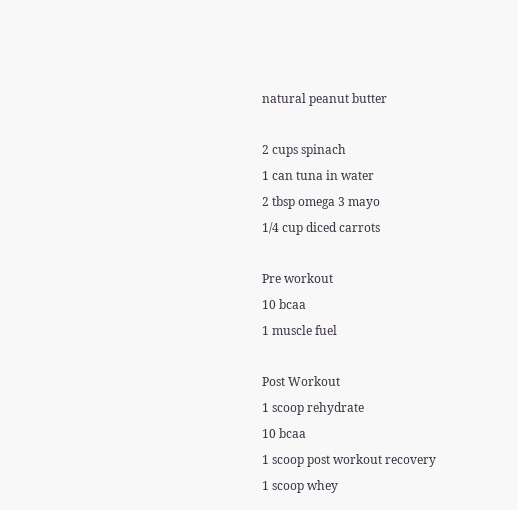natural peanut butter

2 cups spinach
1 can tuna in water
2 tbsp omega 3 mayo
1/4 cup diced carrots

Pre workout
10 bcaa
1 muscle fuel

Post Workout
1 scoop rehydrate
10 bcaa
1 scoop post workout recovery
1 scoop whey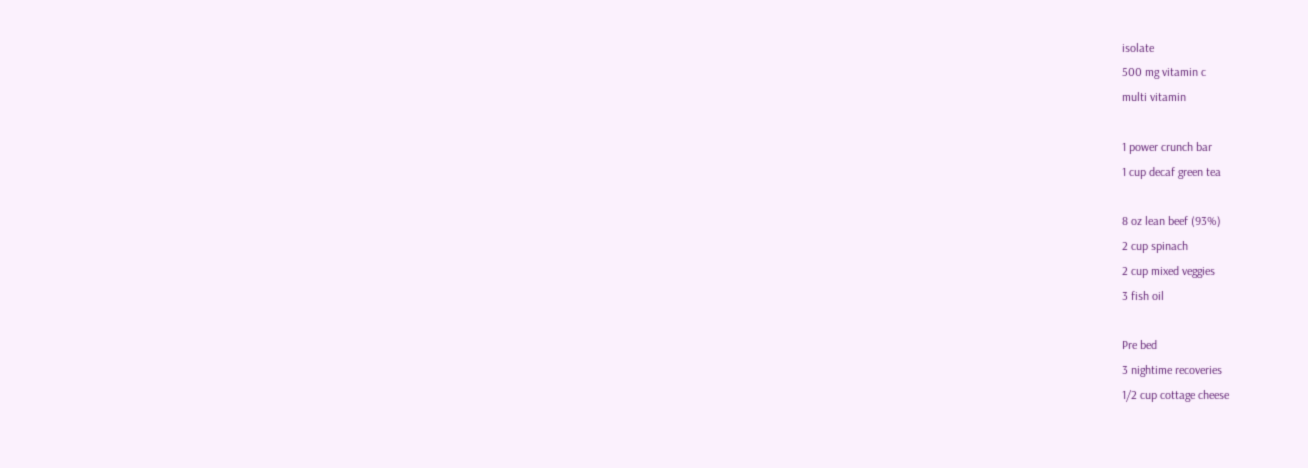isolate
500 mg vitamin c
multi vitamin

1 power crunch bar
1 cup decaf green tea

8 oz lean beef (93%)
2 cup spinach
2 cup mixed veggies
3 fish oil

Pre bed
3 nightime recoveries
1/2 cup cottage cheese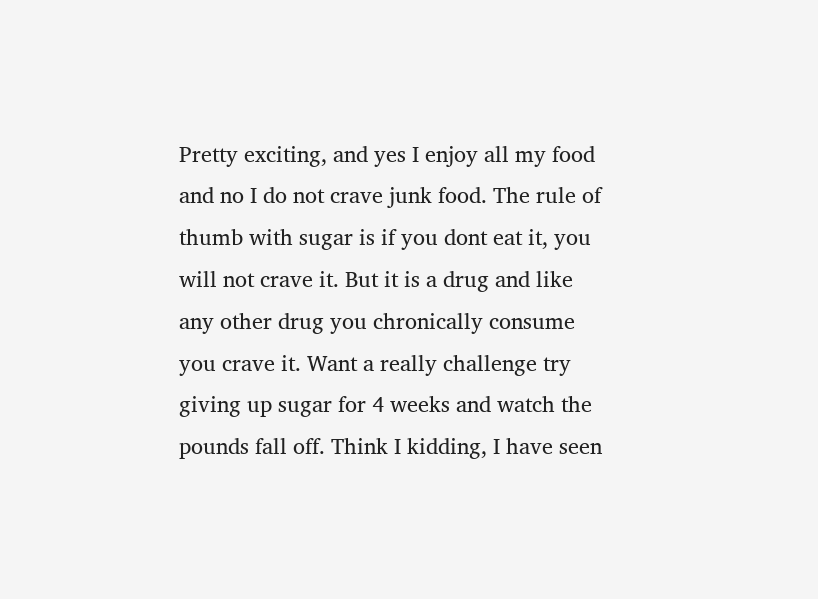Pretty exciting, and yes I enjoy all my food and no I do not crave junk food. The rule of thumb with sugar is if you dont eat it, you will not crave it. But it is a drug and like any other drug you chronically consume you crave it. Want a really challenge try giving up sugar for 4 weeks and watch the pounds fall off. Think I kidding, I have seen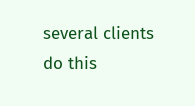several clients do this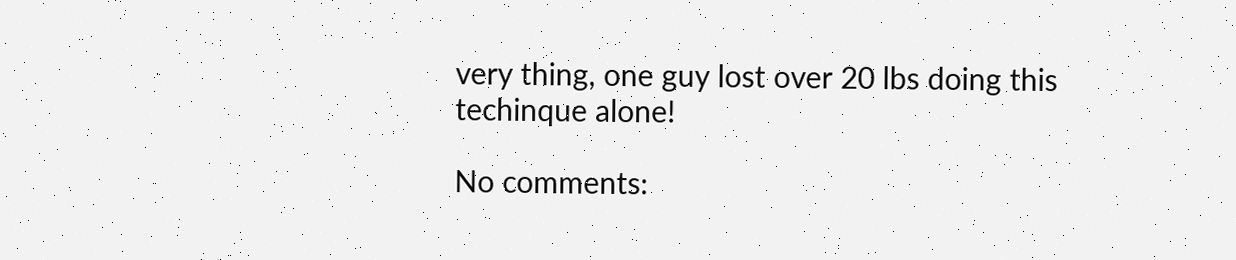very thing, one guy lost over 20 lbs doing this techinque alone!

No comments: